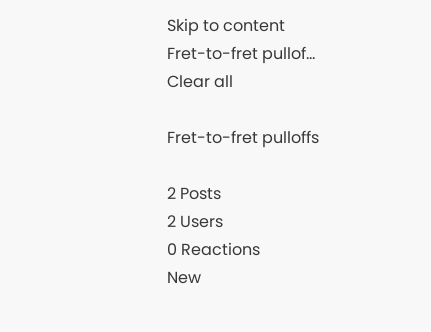Skip to content
Fret-to-fret pullof...
Clear all

Fret-to-fret pulloffs

2 Posts
2 Users
0 Reactions
New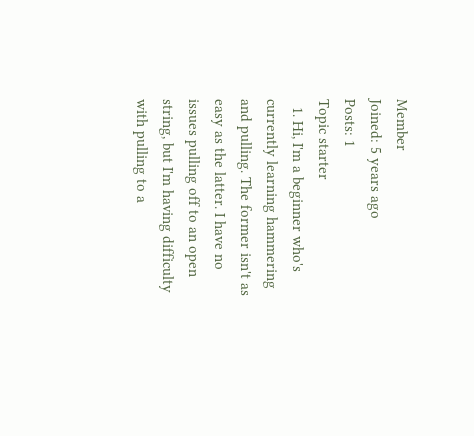Member
Joined: 5 years ago
Posts: 1
Topic starter
  1. Hi, I'm a beginner who's currently learning hammering and pulling. The former isn't as easy as the latter. I have no issues pulling off to an open string, but I'm having difficulty with pulling to a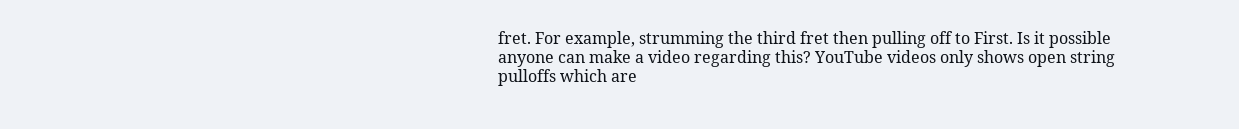fret. For example, strumming the third fret then pulling off to First. Is it possible anyone can make a video regarding this? YouTube videos only shows open string pulloffs which are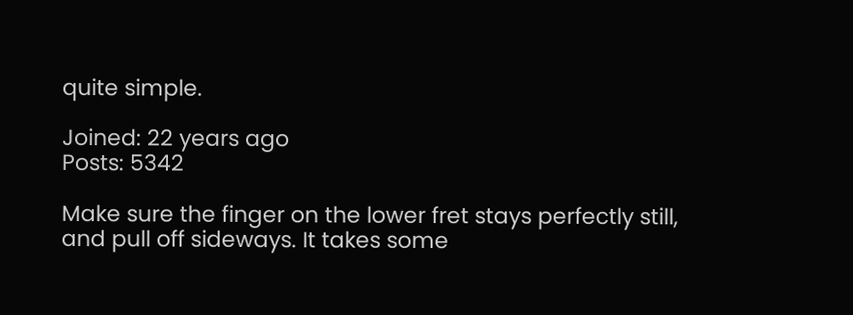quite simple.

Joined: 22 years ago
Posts: 5342

Make sure the finger on the lower fret stays perfectly still, and pull off sideways. It takes some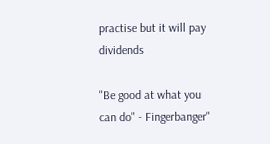practise but it will pay dividends

"Be good at what you can do" - Fingerbanger"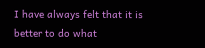I have always felt that it is better to do what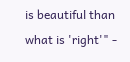is beautiful than what is 'right'" -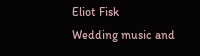Eliot Fisk
Wedding music and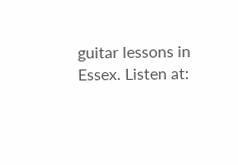guitar lessons in Essex. Listen at: